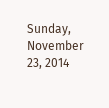Sunday, November 23, 2014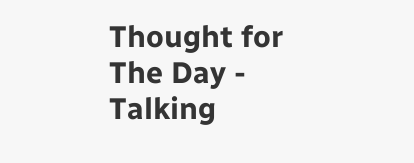Thought for The Day - Talking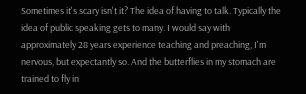Sometimes it's scary isn't it? The idea of having to talk. Typically the idea of public speaking gets to many. I would say with approximately 28 years experience teaching and preaching, I'm nervous, but expectantly so. And the butterflies in my stomach are trained to fly in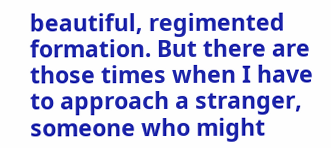beautiful, regimented formation. But there are those times when I have to approach a stranger, someone who might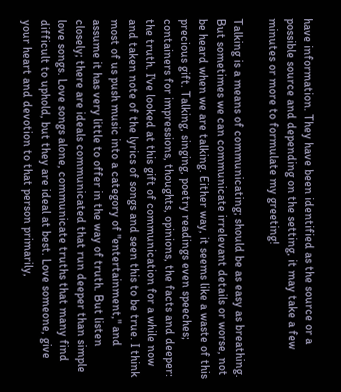have information. They have been identified as the source or a possible source and depending on the setting, it may take a few minutes or more to formulate my greeting!

Talking is a means of communicating; should be as easy as breathing. But sometimes we can communicate irrelevant details or worse, not be heard when we are talking. Either way, it seems like a waste of this precious gift. Talking, singing, poetry readings even speeches; containers for impressions, thoughts, opinions, the facts and deeper: the truth. I've looked at this gift of communication for a while now and taken note of the lyrics of songs and seen this to be true. I think most of us push music into a category of "entertainment," and assume it has very little to offer in the way of truth. But listen closely; there are ideals communicated that run deeper than simple love songs. Love songs alone, communicate truths that many find difficult to uphold, but they are ideal at best. Love someone, give your heart and devotion to that person primarily,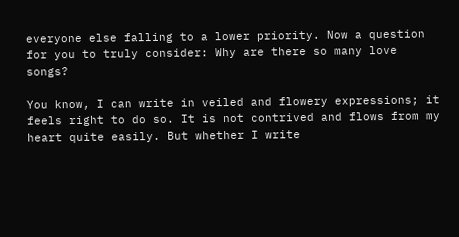everyone else falling to a lower priority. Now a question for you to truly consider: Why are there so many love songs?

You know, I can write in veiled and flowery expressions; it feels right to do so. It is not contrived and flows from my heart quite easily. But whether I write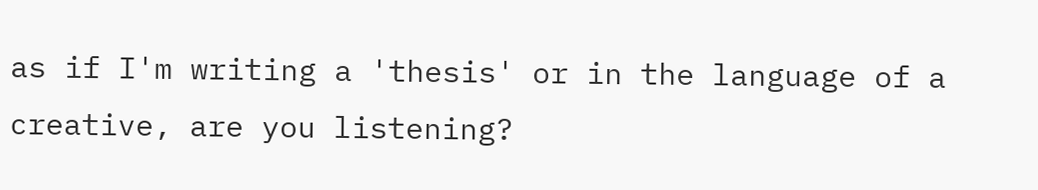as if I'm writing a 'thesis' or in the language of a creative, are you listening?